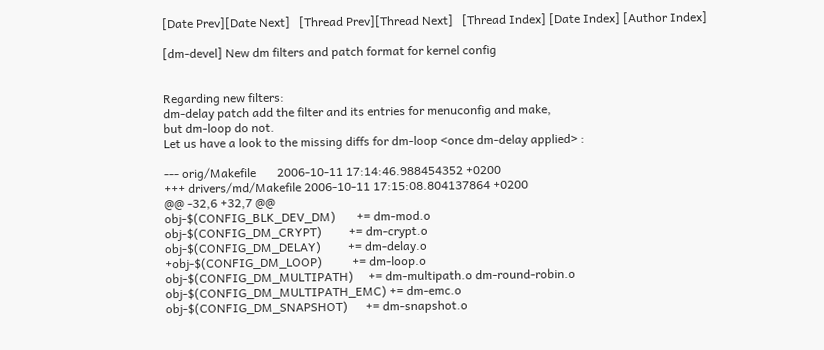[Date Prev][Date Next]   [Thread Prev][Thread Next]   [Thread Index] [Date Index] [Author Index]

[dm-devel] New dm filters and patch format for kernel config


Regarding new filters:
dm-delay patch add the filter and its entries for menuconfig and make,
but dm-loop do not.
Let us have a look to the missing diffs for dm-loop <once dm-delay applied> :

--- orig/Makefile       2006-10-11 17:14:46.988454352 +0200
+++ drivers/md/Makefile 2006-10-11 17:15:08.804137864 +0200
@@ -32,6 +32,7 @@
obj-$(CONFIG_BLK_DEV_DM)       += dm-mod.o
obj-$(CONFIG_DM_CRYPT)         += dm-crypt.o
obj-$(CONFIG_DM_DELAY)         += dm-delay.o
+obj-$(CONFIG_DM_LOOP)          += dm-loop.o
obj-$(CONFIG_DM_MULTIPATH)     += dm-multipath.o dm-round-robin.o
obj-$(CONFIG_DM_MULTIPATH_EMC) += dm-emc.o
obj-$(CONFIG_DM_SNAPSHOT)      += dm-snapshot.o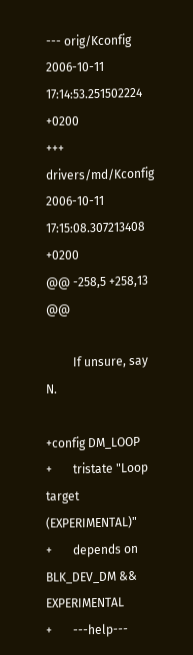--- orig/Kconfig        2006-10-11 17:14:53.251502224 +0200
+++ drivers/md/Kconfig  2006-10-11 17:15:08.307213408 +0200
@@ -258,5 +258,13 @@

         If unsure, say N.

+config DM_LOOP
+       tristate "Loop target (EXPERIMENTAL)"
+       depends on BLK_DEV_DM && EXPERIMENTAL
+       ---help---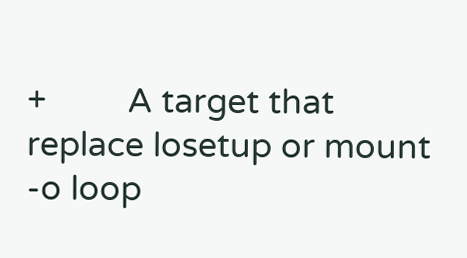+         A target that replace losetup or mount -o loop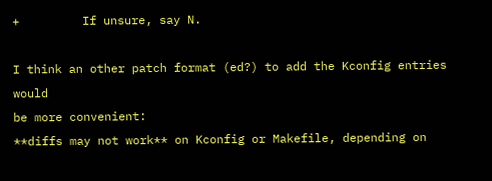+         If unsure, say N.

I think an other patch format (ed?) to add the Kconfig entries would
be more convenient:
**diffs may not work** on Kconfig or Makefile, depending on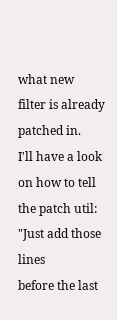what new
filter is already
patched in.
I'll have a look on how to tell the patch util:  "Just add those lines
before the last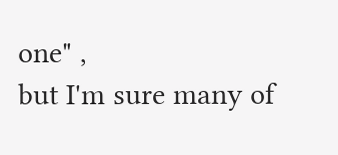one" ,
but I'm sure many of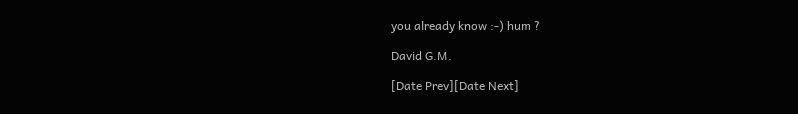you already know :-) hum ?

David G.M.

[Date Prev][Date Next]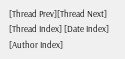[Thread Prev][Thread Next]   [Thread Index] [Date Index] [Author Index]